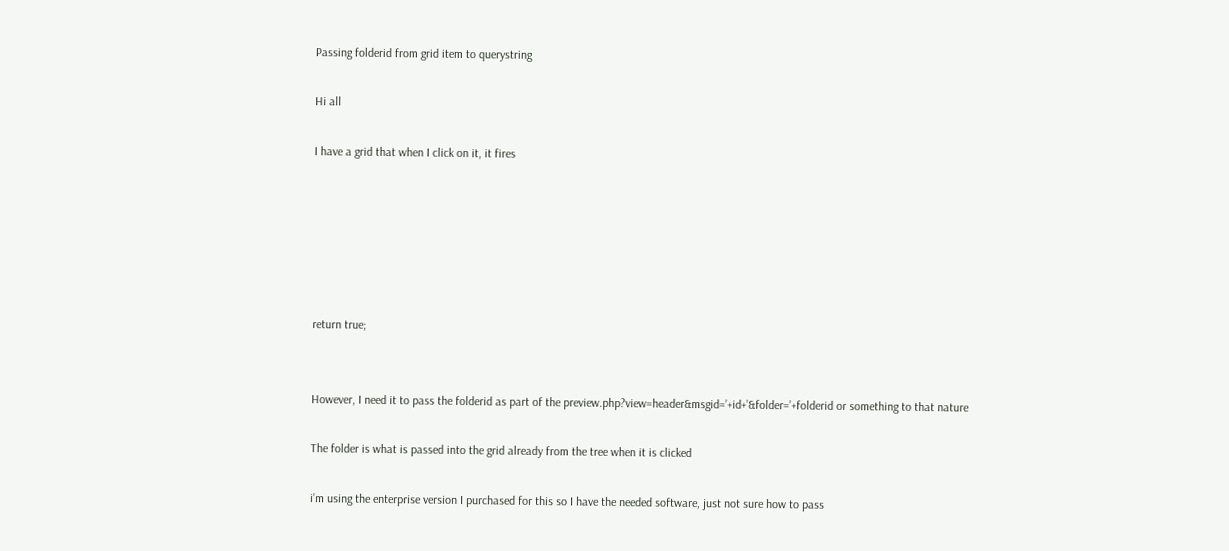Passing folderid from grid item to querystring

Hi all

I have a grid that when I click on it, it fires






return true;


However, I need it to pass the folderid as part of the preview.php?view=header&msgid=’+id+’&folder=’+folderid or something to that nature

The folder is what is passed into the grid already from the tree when it is clicked

i’m using the enterprise version I purchased for this so I have the needed software, just not sure how to pass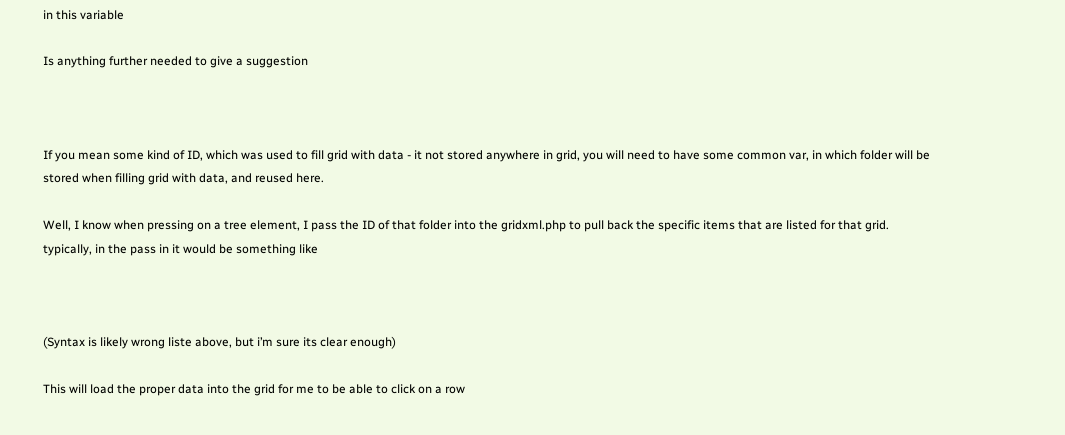in this variable

Is anything further needed to give a suggestion



If you mean some kind of ID, which was used to fill grid with data - it not stored anywhere in grid, you will need to have some common var, in which folder will be stored when filling grid with data, and reused here.

Well, I know when pressing on a tree element, I pass the ID of that folder into the gridxml.php to pull back the specific items that are listed for that grid. typically, in the pass in it would be something like



(Syntax is likely wrong liste above, but i’m sure its clear enough)

This will load the proper data into the grid for me to be able to click on a row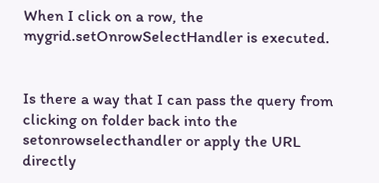When I click on a row, the mygrid.setOnrowSelectHandler is executed.


Is there a way that I can pass the query from clicking on folder back into the setonrowselecthandler or apply the URL directly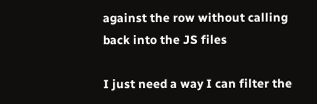against the row without calling back into the JS files

I just need a way I can filter the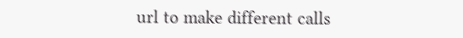url to make different calls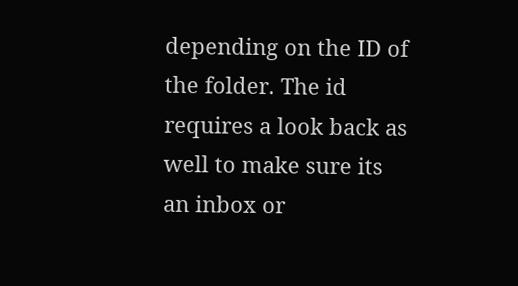depending on the ID of the folder. The id requires a look back as well to make sure its an inbox or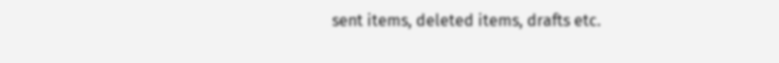sent items, deleted items, drafts etc.